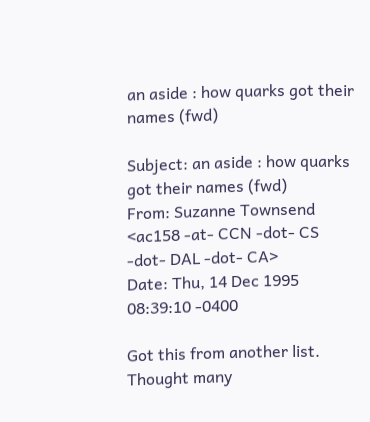an aside : how quarks got their names (fwd)

Subject: an aside : how quarks got their names (fwd)
From: Suzanne Townsend <ac158 -at- CCN -dot- CS -dot- DAL -dot- CA>
Date: Thu, 14 Dec 1995 08:39:10 -0400

Got this from another list. Thought many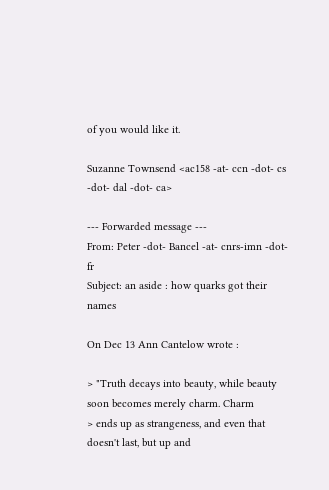of you would like it.

Suzanne Townsend <ac158 -at- ccn -dot- cs -dot- dal -dot- ca>

--- Forwarded message ---
From: Peter -dot- Bancel -at- cnrs-imn -dot- fr
Subject: an aside : how quarks got their names

On Dec 13 Ann Cantelow wrote :

> "Truth decays into beauty, while beauty soon becomes merely charm. Charm
> ends up as strangeness, and even that doesn't last, but up and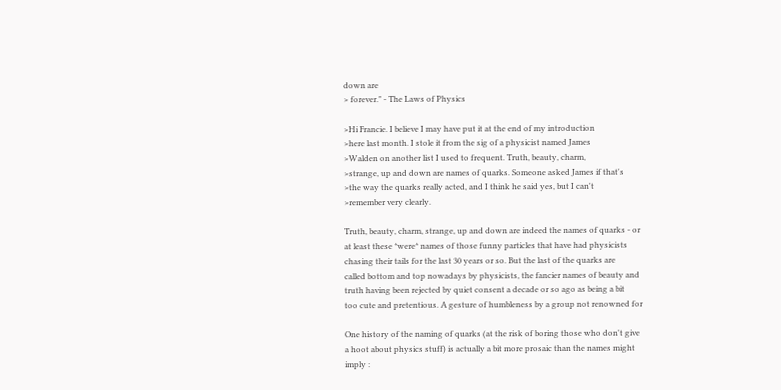down are
> forever." - The Laws of Physics

>Hi Francie. I believe I may have put it at the end of my introduction
>here last month. I stole it from the sig of a physicist named James
>Walden on another list I used to frequent. Truth, beauty, charm,
>strange, up and down are names of quarks. Someone asked James if that's
>the way the quarks really acted, and I think he said yes, but I can't
>remember very clearly.

Truth, beauty, charm, strange, up and down are indeed the names of quarks - or
at least these *were* names of those funny particles that have had physicists
chasing their tails for the last 30 years or so. But the last of the quarks are
called bottom and top nowadays by physicists, the fancier names of beauty and
truth having been rejected by quiet consent a decade or so ago as being a bit
too cute and pretentious. A gesture of humbleness by a group not renowned for

One history of the naming of quarks (at the risk of boring those who don't give
a hoot about physics stuff) is actually a bit more prosaic than the names might
imply :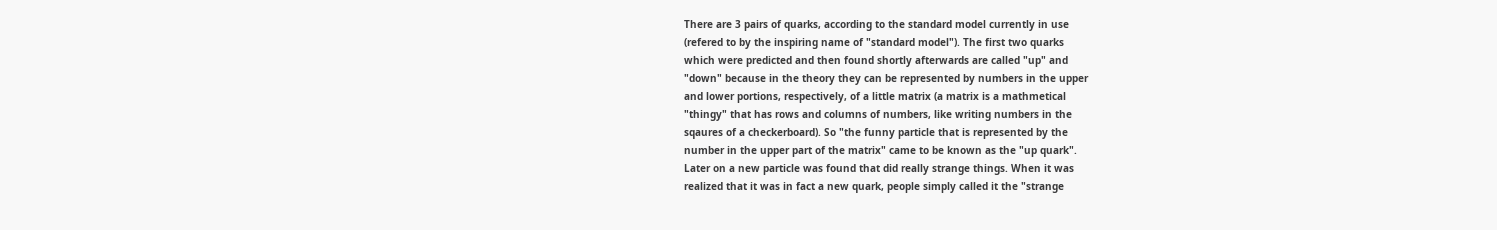There are 3 pairs of quarks, according to the standard model currently in use
(refered to by the inspiring name of "standard model"). The first two quarks
which were predicted and then found shortly afterwards are called "up" and
"down" because in the theory they can be represented by numbers in the upper
and lower portions, respectively, of a little matrix (a matrix is a mathmetical
"thingy" that has rows and columns of numbers, like writing numbers in the
sqaures of a checkerboard). So "the funny particle that is represented by the
number in the upper part of the matrix" came to be known as the "up quark".
Later on a new particle was found that did really strange things. When it was
realized that it was in fact a new quark, people simply called it the "strange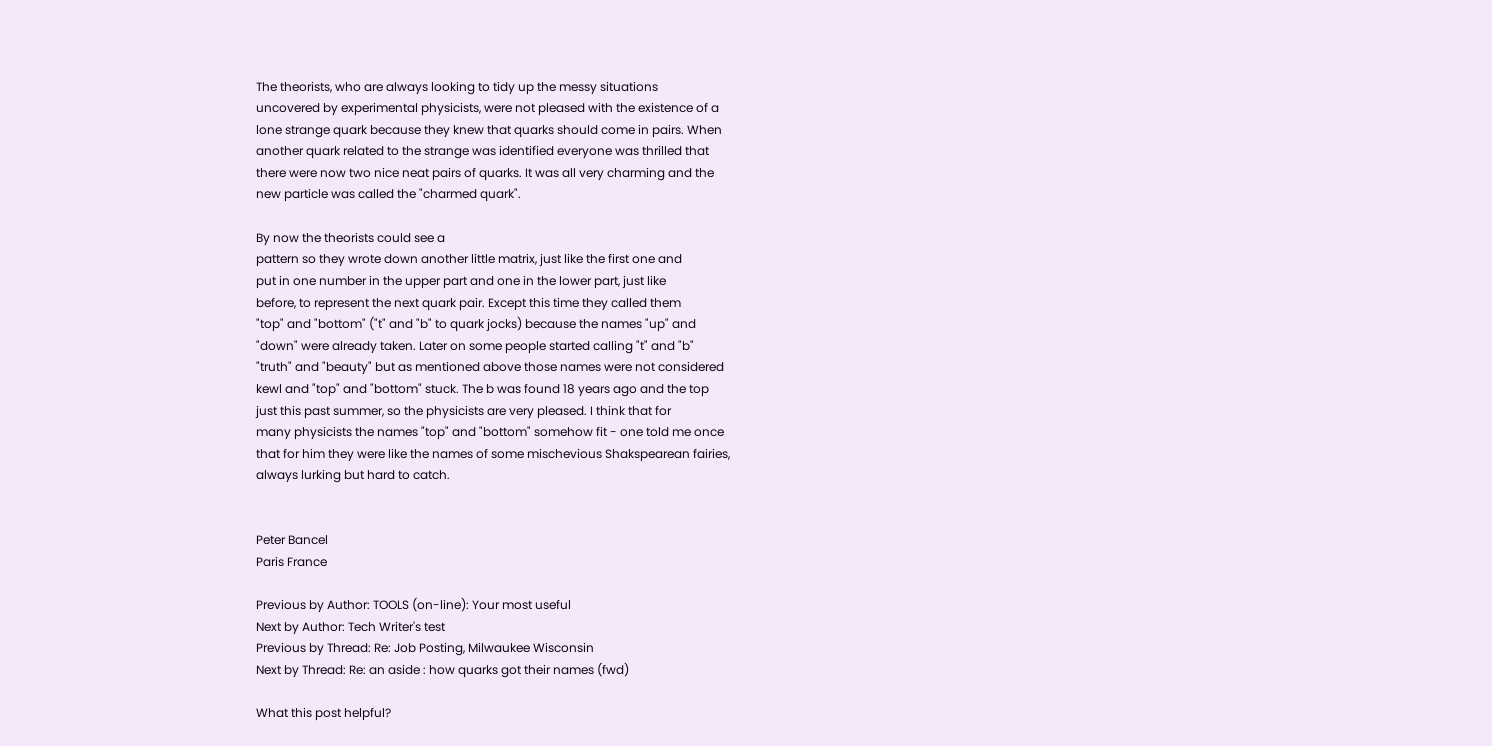The theorists, who are always looking to tidy up the messy situations
uncovered by experimental physicists, were not pleased with the existence of a
lone strange quark because they knew that quarks should come in pairs. When
another quark related to the strange was identified everyone was thrilled that
there were now two nice neat pairs of quarks. It was all very charming and the
new particle was called the "charmed quark".

By now the theorists could see a
pattern so they wrote down another little matrix, just like the first one and
put in one number in the upper part and one in the lower part, just like
before, to represent the next quark pair. Except this time they called them
"top" and "bottom" ("t" and "b" to quark jocks) because the names "up" and
"down" were already taken. Later on some people started calling "t" and "b"
"truth" and "beauty" but as mentioned above those names were not considered
kewl and "top" and "bottom" stuck. The b was found 18 years ago and the top
just this past summer, so the physicists are very pleased. I think that for
many physicists the names "top" and "bottom" somehow fit - one told me once
that for him they were like the names of some mischevious Shakspearean fairies,
always lurking but hard to catch.


Peter Bancel
Paris France

Previous by Author: TOOLS (on-line): Your most useful
Next by Author: Tech Writer's test
Previous by Thread: Re: Job Posting, Milwaukee Wisconsin
Next by Thread: Re: an aside : how quarks got their names (fwd)

What this post helpful?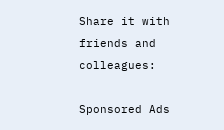Share it with friends and colleagues:

Sponsored Ads